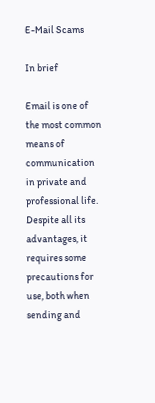E-Mail Scams

In brief

Email is one of the most common means of communication in private and professional life. Despite all its advantages, it requires some precautions for use, both when sending and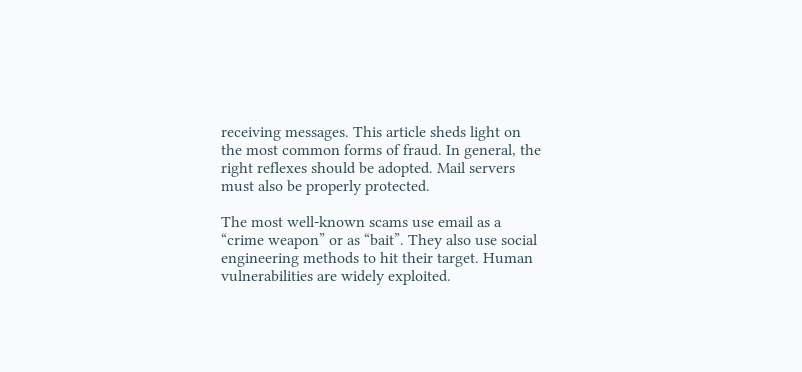receiving messages. This article sheds light on the most common forms of fraud. In general, the right reflexes should be adopted. Mail servers must also be properly protected.

The most well-known scams use email as a “crime weapon” or as “bait”. They also use social engineering methods to hit their target. Human vulnerabilities are widely exploited.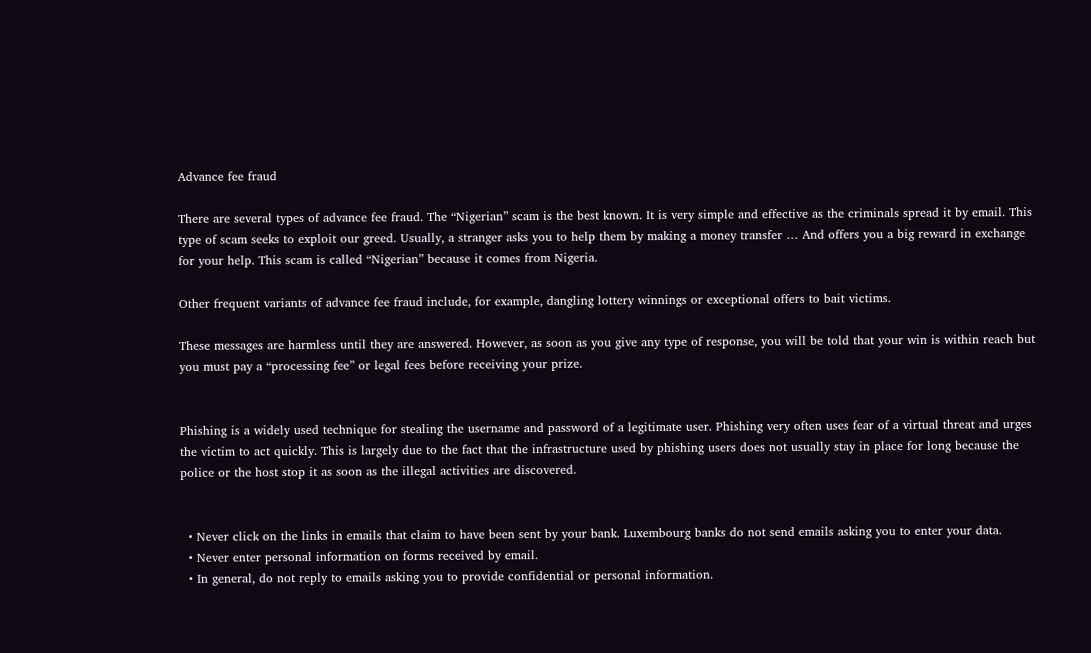Advance fee fraud

There are several types of advance fee fraud. The “Nigerian” scam is the best known. It is very simple and effective as the criminals spread it by email. This type of scam seeks to exploit our greed. Usually, a stranger asks you to help them by making a money transfer … And offers you a big reward in exchange for your help. This scam is called “Nigerian” because it comes from Nigeria.

Other frequent variants of advance fee fraud include, for example, dangling lottery winnings or exceptional offers to bait victims.

These messages are harmless until they are answered. However, as soon as you give any type of response, you will be told that your win is within reach but you must pay a “processing fee” or legal fees before receiving your prize.


Phishing is a widely used technique for stealing the username and password of a legitimate user. Phishing very often uses fear of a virtual threat and urges the victim to act quickly. This is largely due to the fact that the infrastructure used by phishing users does not usually stay in place for long because the police or the host stop it as soon as the illegal activities are discovered.


  • Never click on the links in emails that claim to have been sent by your bank. Luxembourg banks do not send emails asking you to enter your data.
  • Never enter personal information on forms received by email.
  • In general, do not reply to emails asking you to provide confidential or personal information.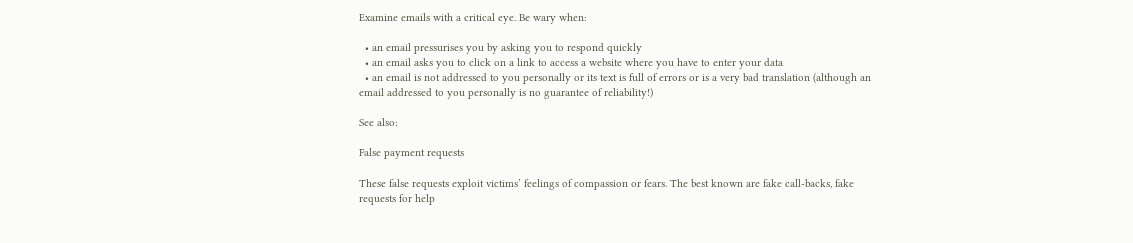Examine emails with a critical eye. Be wary when:

  • an email pressurises you by asking you to respond quickly
  • an email asks you to click on a link to access a website where you have to enter your data
  • an email is not addressed to you personally or its text is full of errors or is a very bad translation (although an email addressed to you personally is no guarantee of reliability!)

See also:

False payment requests

These false requests exploit victims’ feelings of compassion or fears. The best known are fake call-backs, fake requests for help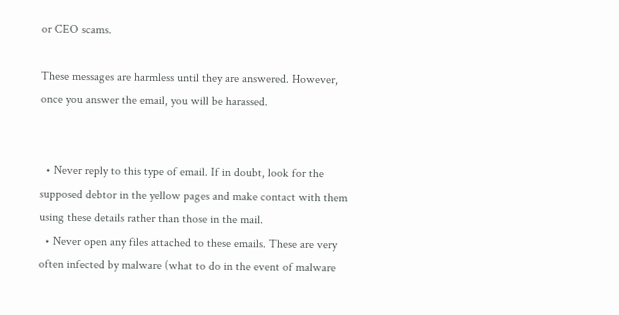or CEO scams.

These messages are harmless until they are answered. However, once you answer the email, you will be harassed.


  • Never reply to this type of email. If in doubt, look for the supposed debtor in the yellow pages and make contact with them using these details rather than those in the mail.
  • Never open any files attached to these emails. These are very often infected by malware (what to do in the event of malware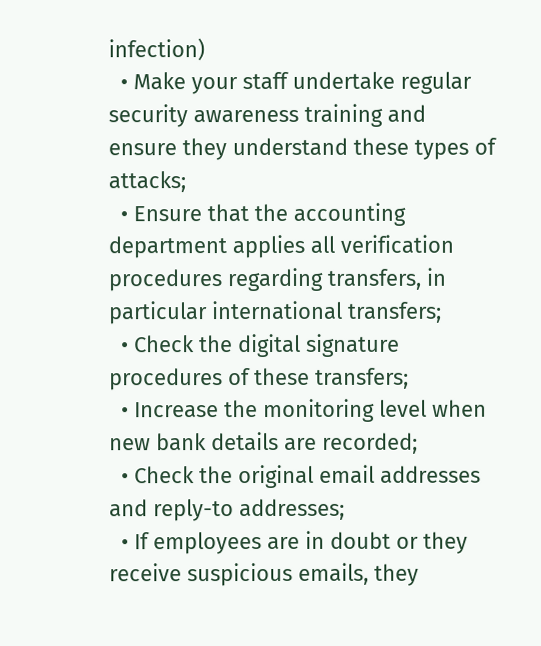infection)
  • Make your staff undertake regular security awareness training and ensure they understand these types of attacks;
  • Ensure that the accounting department applies all verification procedures regarding transfers, in particular international transfers;
  • Check the digital signature procedures of these transfers;
  • Increase the monitoring level when new bank details are recorded;
  • Check the original email addresses and reply-to addresses;
  • If employees are in doubt or they receive suspicious emails, they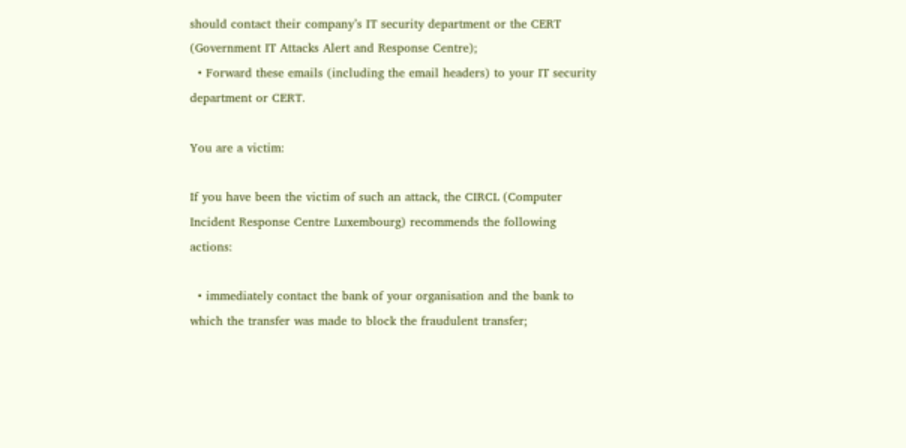should contact their company’s IT security department or the CERT (Government IT Attacks Alert and Response Centre);
  • Forward these emails (including the email headers) to your IT security department or CERT.

You are a victim:

If you have been the victim of such an attack, the CIRCL (Computer Incident Response Centre Luxembourg) recommends the following actions:

  • immediately contact the bank of your organisation and the bank to which the transfer was made to block the fraudulent transfer;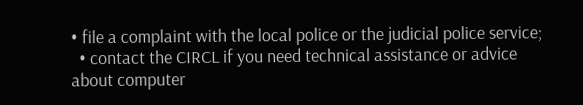• file a complaint with the local police or the judicial police service;
  • contact the CIRCL if you need technical assistance or advice about computer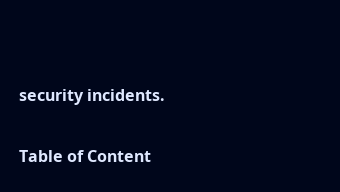security incidents.

Table of Content